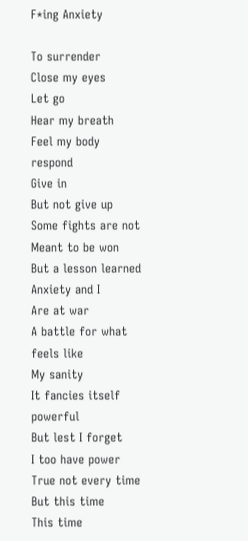F*ing Anxiety

To surrender
Close my eyes
Let go
Hear my breath
Feel my body respond
Give in
But not give up
Some fights are not
Meant to be won
But a lesson learned
Anxiety and I
Are at war
A battle for what feels like
My sanity
It fancies itself powerful
But lest I forget
I too have power
True not every time
But this time
This time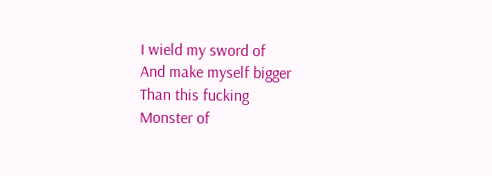I wield my sword of
And make myself bigger
Than this fucking
Monster of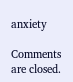anxiety

Comments are closed.